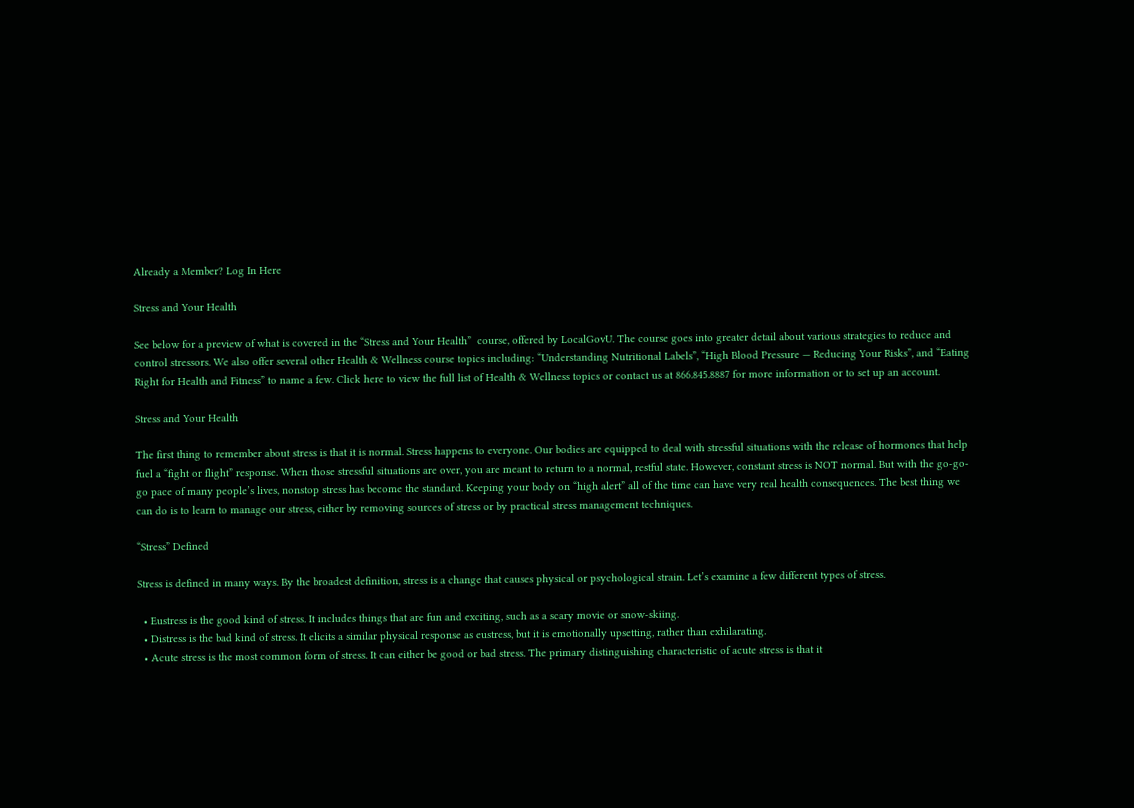Already a Member? Log In Here

Stress and Your Health

See below for a preview of what is covered in the “Stress and Your Health”  course, offered by LocalGovU. The course goes into greater detail about various strategies to reduce and control stressors. We also offer several other Health & Wellness course topics including: “Understanding Nutritional Labels”, “High Blood Pressure — Reducing Your Risks”, and “Eating Right for Health and Fitness” to name a few. Click here to view the full list of Health & Wellness topics or contact us at 866.845.8887 for more information or to set up an account.

Stress and Your Health

The first thing to remember about stress is that it is normal. Stress happens to everyone. Our bodies are equipped to deal with stressful situations with the release of hormones that help fuel a “fight or flight” response. When those stressful situations are over, you are meant to return to a normal, restful state. However, constant stress is NOT normal. But with the go-go-go pace of many people’s lives, nonstop stress has become the standard. Keeping your body on “high alert” all of the time can have very real health consequences. The best thing we can do is to learn to manage our stress, either by removing sources of stress or by practical stress management techniques.

“Stress” Defined

Stress is defined in many ways. By the broadest definition, stress is a change that causes physical or psychological strain. Let’s examine a few different types of stress.

  • Eustress is the good kind of stress. It includes things that are fun and exciting, such as a scary movie or snow-skiing.
  • Distress is the bad kind of stress. It elicits a similar physical response as eustress, but it is emotionally upsetting, rather than exhilarating.
  • Acute stress is the most common form of stress. It can either be good or bad stress. The primary distinguishing characteristic of acute stress is that it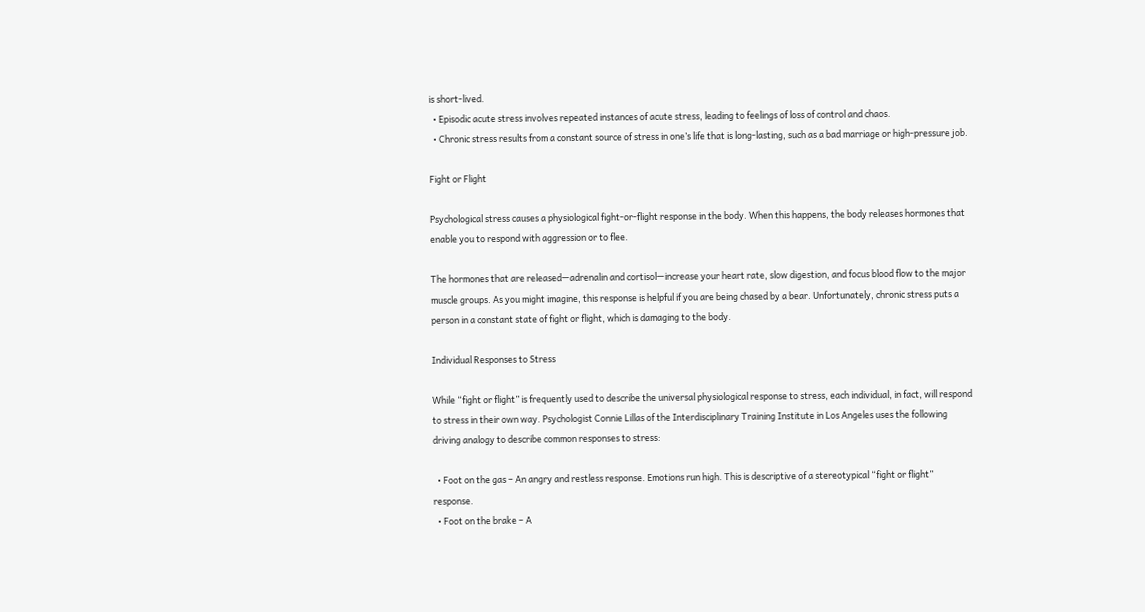is short-lived.
  • Episodic acute stress involves repeated instances of acute stress, leading to feelings of loss of control and chaos.
  • Chronic stress results from a constant source of stress in one’s life that is long-lasting, such as a bad marriage or high-pressure job.

Fight or Flight

Psychological stress causes a physiological fight-or-flight response in the body. When this happens, the body releases hormones that enable you to respond with aggression or to flee.

The hormones that are released—adrenalin and cortisol—increase your heart rate, slow digestion, and focus blood flow to the major muscle groups. As you might imagine, this response is helpful if you are being chased by a bear. Unfortunately, chronic stress puts a person in a constant state of fight or flight, which is damaging to the body.

Individual Responses to Stress

While “fight or flight” is frequently used to describe the universal physiological response to stress, each individual, in fact, will respond to stress in their own way. Psychologist Connie Lillas of the Interdisciplinary Training Institute in Los Angeles uses the following driving analogy to describe common responses to stress:

  • Foot on the gas – An angry and restless response. Emotions run high. This is descriptive of a stereotypical “fight or flight” response.
  • Foot on the brake – A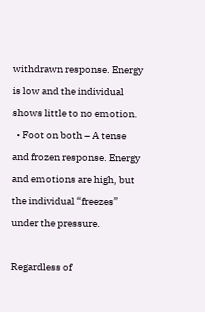withdrawn response. Energy is low and the individual shows little to no emotion.
  • Foot on both – A tense and frozen response. Energy and emotions are high, but the individual “freezes” under the pressure.

Regardless of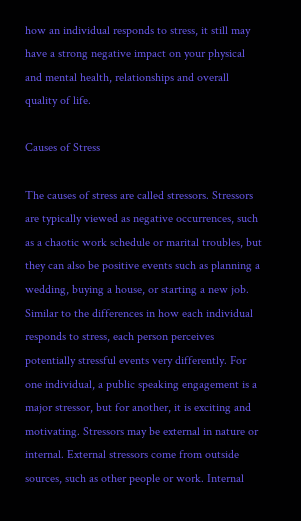how an individual responds to stress, it still may have a strong negative impact on your physical and mental health, relationships and overall quality of life.

Causes of Stress

The causes of stress are called stressors. Stressors are typically viewed as negative occurrences, such as a chaotic work schedule or marital troubles, but they can also be positive events such as planning a wedding, buying a house, or starting a new job. Similar to the differences in how each individual responds to stress, each person perceives potentially stressful events very differently. For one individual, a public speaking engagement is a major stressor, but for another, it is exciting and motivating. Stressors may be external in nature or internal. External stressors come from outside sources, such as other people or work. Internal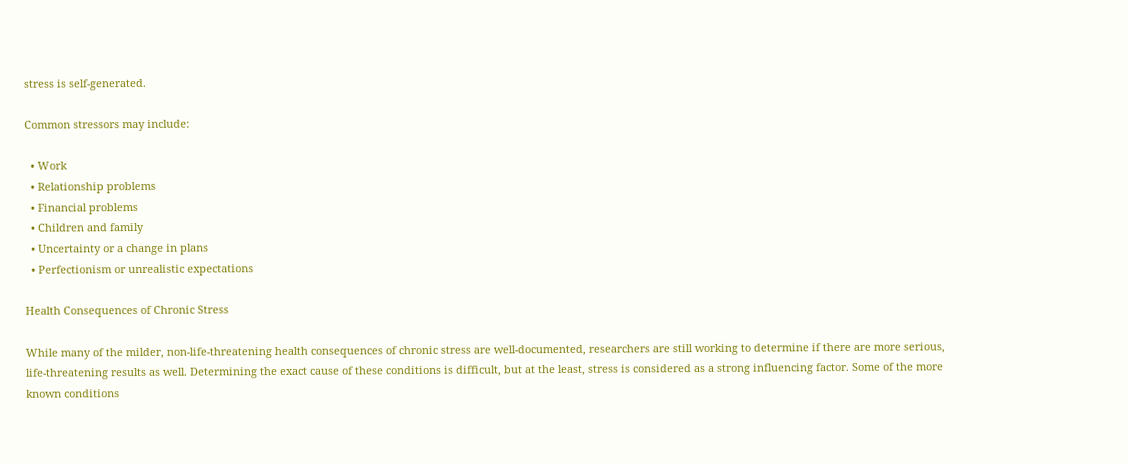stress is self-generated.

Common stressors may include:

  • Work
  • Relationship problems
  • Financial problems
  • Children and family
  • Uncertainty or a change in plans
  • Perfectionism or unrealistic expectations

Health Consequences of Chronic Stress

While many of the milder, non-life-threatening health consequences of chronic stress are well-documented, researchers are still working to determine if there are more serious, life-threatening results as well. Determining the exact cause of these conditions is difficult, but at the least, stress is considered as a strong influencing factor. Some of the more known conditions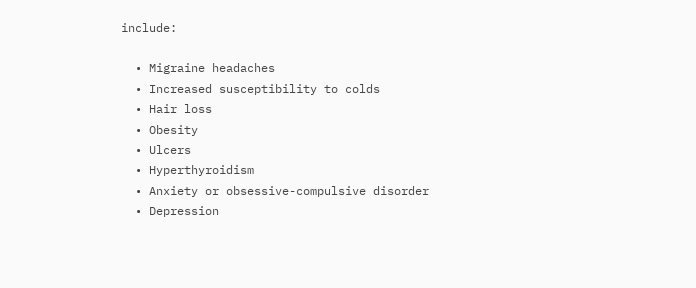include:

  • Migraine headaches
  • Increased susceptibility to colds
  • Hair loss
  • Obesity
  • Ulcers
  • Hyperthyroidism
  • Anxiety or obsessive-compulsive disorder
  • Depression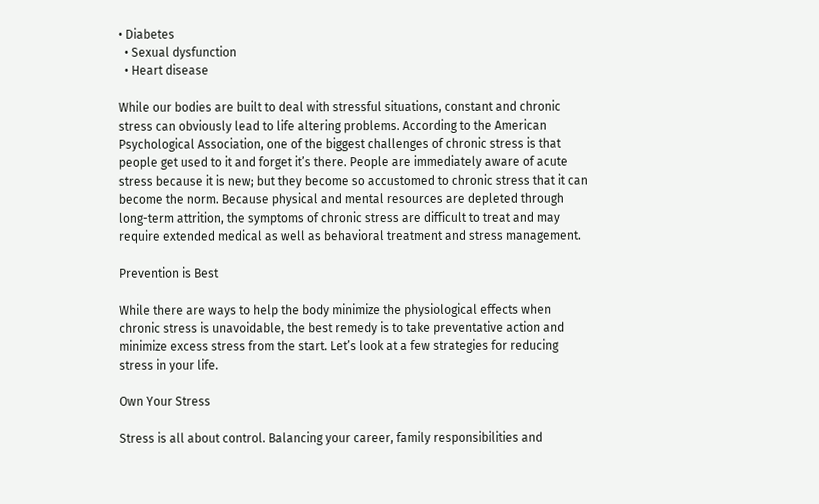• Diabetes
  • Sexual dysfunction
  • Heart disease

While our bodies are built to deal with stressful situations, constant and chronic stress can obviously lead to life altering problems. According to the American Psychological Association, one of the biggest challenges of chronic stress is that people get used to it and forget it’s there. People are immediately aware of acute stress because it is new; but they become so accustomed to chronic stress that it can become the norm. Because physical and mental resources are depleted through long-term attrition, the symptoms of chronic stress are difficult to treat and may require extended medical as well as behavioral treatment and stress management.

Prevention is Best

While there are ways to help the body minimize the physiological effects when chronic stress is unavoidable, the best remedy is to take preventative action and minimize excess stress from the start. Let’s look at a few strategies for reducing stress in your life.

Own Your Stress

Stress is all about control. Balancing your career, family responsibilities and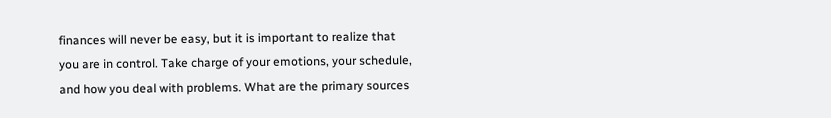finances will never be easy, but it is important to realize that you are in control. Take charge of your emotions, your schedule, and how you deal with problems. What are the primary sources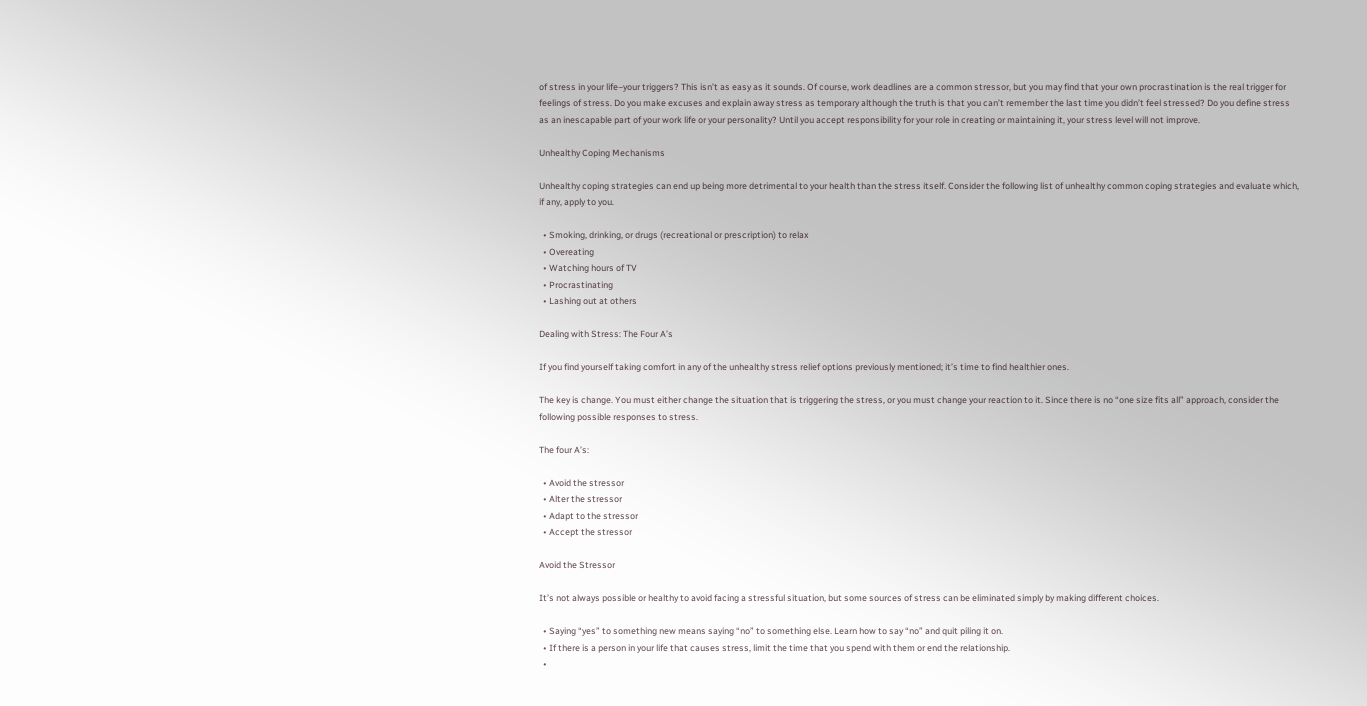of stress in your life–your triggers? This isn’t as easy as it sounds. Of course, work deadlines are a common stressor, but you may find that your own procrastination is the real trigger for feelings of stress. Do you make excuses and explain away stress as temporary although the truth is that you can’t remember the last time you didn’t feel stressed? Do you define stress as an inescapable part of your work life or your personality? Until you accept responsibility for your role in creating or maintaining it, your stress level will not improve.

Unhealthy Coping Mechanisms

Unhealthy coping strategies can end up being more detrimental to your health than the stress itself. Consider the following list of unhealthy common coping strategies and evaluate which, if any, apply to you.

  • Smoking, drinking, or drugs (recreational or prescription) to relax
  • Overeating
  • Watching hours of TV
  • Procrastinating
  • Lashing out at others

Dealing with Stress: The Four A’s

If you find yourself taking comfort in any of the unhealthy stress relief options previously mentioned; it’s time to find healthier ones.

The key is change. You must either change the situation that is triggering the stress, or you must change your reaction to it. Since there is no “one size fits all” approach, consider the following possible responses to stress.

The four A’s:

  • Avoid the stressor
  • Alter the stressor
  • Adapt to the stressor
  • Accept the stressor

Avoid the Stressor

It’s not always possible or healthy to avoid facing a stressful situation, but some sources of stress can be eliminated simply by making different choices.

  • Saying “yes” to something new means saying “no” to something else. Learn how to say “no” and quit piling it on.
  • If there is a person in your life that causes stress, limit the time that you spend with them or end the relationship.
  •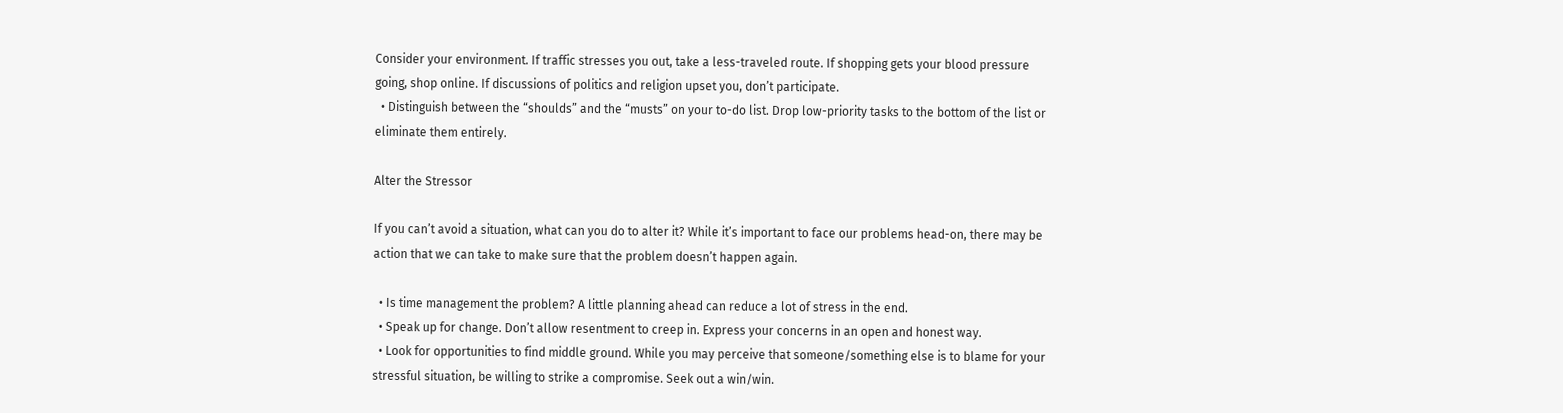Consider your environment. If traffic stresses you out, take a less-traveled route. If shopping gets your blood pressure going, shop online. If discussions of politics and religion upset you, don’t participate.
  • Distinguish between the “shoulds” and the “musts” on your to-do list. Drop low-priority tasks to the bottom of the list or eliminate them entirely.

Alter the Stressor

If you can’t avoid a situation, what can you do to alter it? While it’s important to face our problems head-on, there may be action that we can take to make sure that the problem doesn’t happen again.

  • Is time management the problem? A little planning ahead can reduce a lot of stress in the end.
  • Speak up for change. Don’t allow resentment to creep in. Express your concerns in an open and honest way.
  • Look for opportunities to find middle ground. While you may perceive that someone/something else is to blame for your stressful situation, be willing to strike a compromise. Seek out a win/win.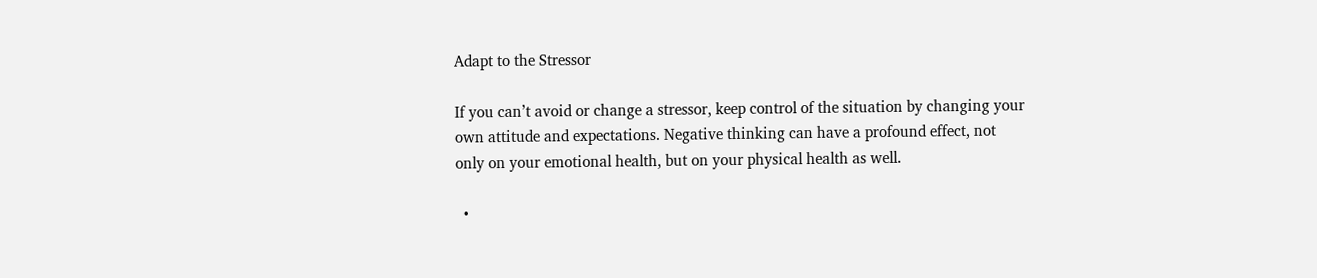Adapt to the Stressor

If you can’t avoid or change a stressor, keep control of the situation by changing your own attitude and expectations. Negative thinking can have a profound effect, not only on your emotional health, but on your physical health as well.

  •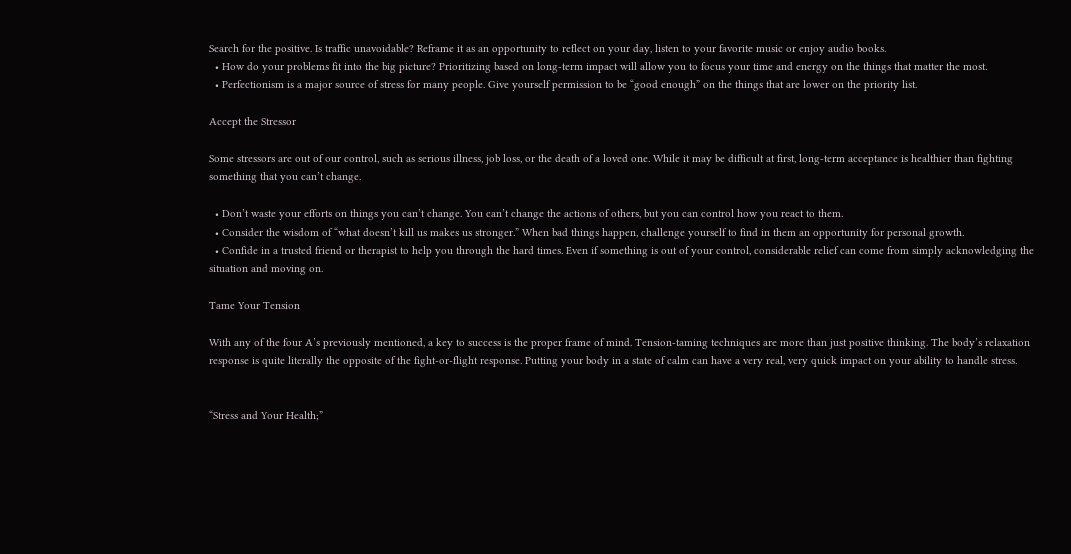Search for the positive. Is traffic unavoidable? Reframe it as an opportunity to reflect on your day, listen to your favorite music or enjoy audio books.
  • How do your problems fit into the big picture? Prioritizing based on long-term impact will allow you to focus your time and energy on the things that matter the most.
  • Perfectionism is a major source of stress for many people. Give yourself permission to be “good enough” on the things that are lower on the priority list.

Accept the Stressor

Some stressors are out of our control, such as serious illness, job loss, or the death of a loved one. While it may be difficult at first, long-term acceptance is healthier than fighting something that you can’t change.

  • Don’t waste your efforts on things you can’t change. You can’t change the actions of others, but you can control how you react to them.
  • Consider the wisdom of “what doesn’t kill us makes us stronger.” When bad things happen, challenge yourself to find in them an opportunity for personal growth.
  • Confide in a trusted friend or therapist to help you through the hard times. Even if something is out of your control, considerable relief can come from simply acknowledging the situation and moving on.

Tame Your Tension

With any of the four A’s previously mentioned, a key to success is the proper frame of mind. Tension-taming techniques are more than just positive thinking. The body’s relaxation response is quite literally the opposite of the fight-or-flight response. Putting your body in a state of calm can have a very real, very quick impact on your ability to handle stress.


“Stress and Your Health;”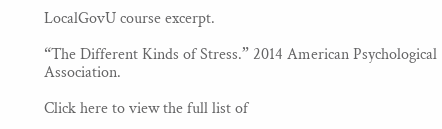LocalGovU course excerpt.

“The Different Kinds of Stress.” 2014 American Psychological Association.

Click here to view the full list of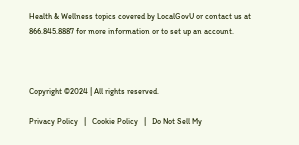Health & Wellness topics covered by LocalGovU or contact us at 866.845.8887 for more information or to set up an account.



Copyright ©2024 | All rights reserved.

Privacy Policy   |   Cookie Policy   |   Do Not Sell My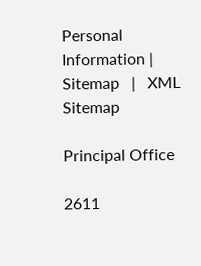Personal Information | Sitemap   |   XML Sitemap

Principal Office

2611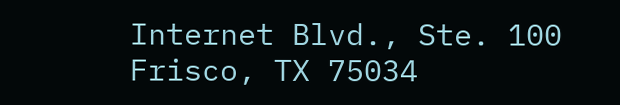Internet Blvd., Ste. 100
Frisco, TX 75034